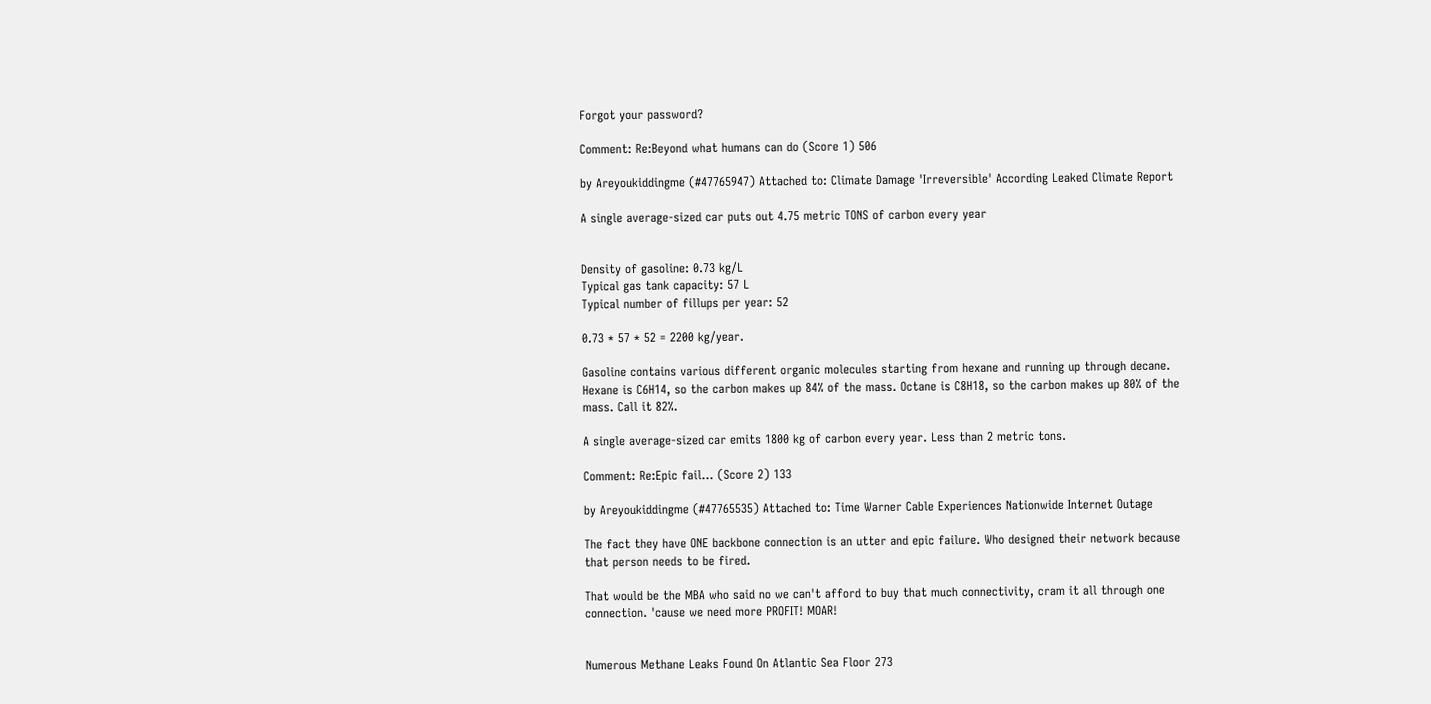Forgot your password?

Comment: Re:Beyond what humans can do (Score 1) 506

by Areyoukiddingme (#47765947) Attached to: Climate Damage 'Irreversible' According Leaked Climate Report

A single average-sized car puts out 4.75 metric TONS of carbon every year


Density of gasoline: 0.73 kg/L
Typical gas tank capacity: 57 L
Typical number of fillups per year: 52

0.73 * 57 * 52 = 2200 kg/year.

Gasoline contains various different organic molecules starting from hexane and running up through decane. Hexane is C6H14, so the carbon makes up 84% of the mass. Octane is C8H18, so the carbon makes up 80% of the mass. Call it 82%.

A single average-sized car emits 1800 kg of carbon every year. Less than 2 metric tons.

Comment: Re:Epic fail... (Score 2) 133

by Areyoukiddingme (#47765535) Attached to: Time Warner Cable Experiences Nationwide Internet Outage

The fact they have ONE backbone connection is an utter and epic failure. Who designed their network because that person needs to be fired.

That would be the MBA who said no we can't afford to buy that much connectivity, cram it all through one connection. 'cause we need more PROFIT! MOAR!


Numerous Methane Leaks Found On Atlantic Sea Floor 273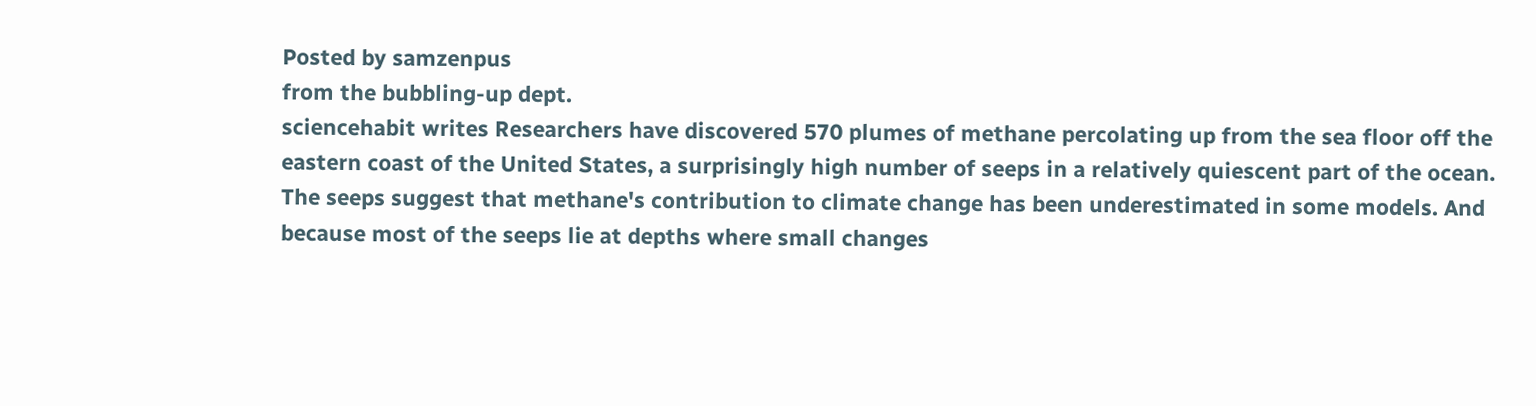Posted by samzenpus
from the bubbling-up dept.
sciencehabit writes Researchers have discovered 570 plumes of methane percolating up from the sea floor off the eastern coast of the United States, a surprisingly high number of seeps in a relatively quiescent part of the ocean. The seeps suggest that methane's contribution to climate change has been underestimated in some models. And because most of the seeps lie at depths where small changes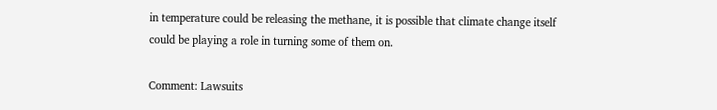in temperature could be releasing the methane, it is possible that climate change itself could be playing a role in turning some of them on.

Comment: Lawsuits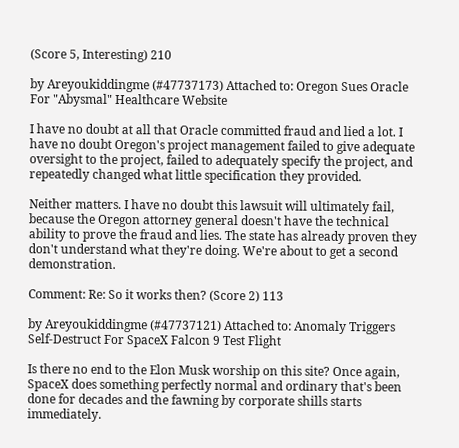(Score 5, Interesting) 210

by Areyoukiddingme (#47737173) Attached to: Oregon Sues Oracle For "Abysmal" Healthcare Website

I have no doubt at all that Oracle committed fraud and lied a lot. I have no doubt Oregon's project management failed to give adequate oversight to the project, failed to adequately specify the project, and repeatedly changed what little specification they provided.

Neither matters. I have no doubt this lawsuit will ultimately fail, because the Oregon attorney general doesn't have the technical ability to prove the fraud and lies. The state has already proven they don't understand what they're doing. We're about to get a second demonstration.

Comment: Re: So it works then? (Score 2) 113

by Areyoukiddingme (#47737121) Attached to: Anomaly Triggers Self-Destruct For SpaceX Falcon 9 Test Flight

Is there no end to the Elon Musk worship on this site? Once again, SpaceX does something perfectly normal and ordinary that's been done for decades and the fawning by corporate shills starts immediately.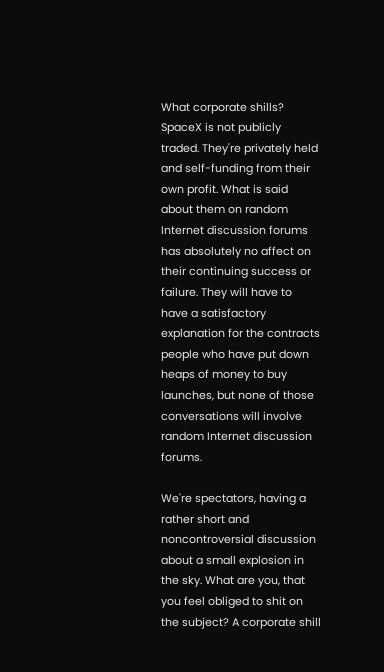What corporate shills? SpaceX is not publicly traded. They're privately held and self-funding from their own profit. What is said about them on random Internet discussion forums has absolutely no affect on their continuing success or failure. They will have to have a satisfactory explanation for the contracts people who have put down heaps of money to buy launches, but none of those conversations will involve random Internet discussion forums.

We're spectators, having a rather short and noncontroversial discussion about a small explosion in the sky. What are you, that you feel obliged to shit on the subject? A corporate shill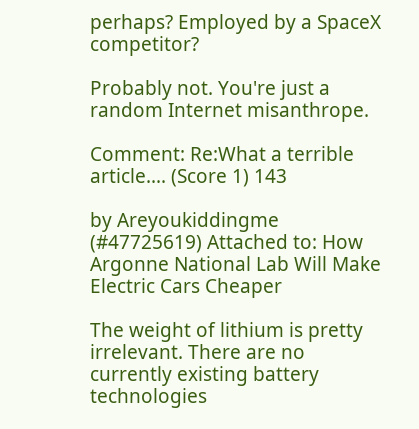perhaps? Employed by a SpaceX competitor?

Probably not. You're just a random Internet misanthrope.

Comment: Re:What a terrible article.... (Score 1) 143

by Areyoukiddingme (#47725619) Attached to: How Argonne National Lab Will Make Electric Cars Cheaper

The weight of lithium is pretty irrelevant. There are no currently existing battery technologies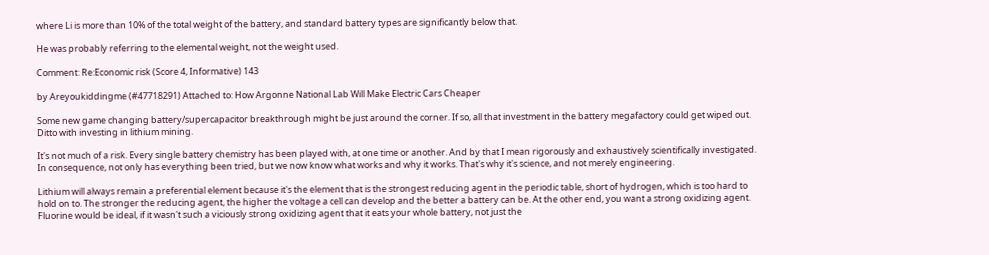where Li is more than 10% of the total weight of the battery, and standard battery types are significantly below that.

He was probably referring to the elemental weight, not the weight used.

Comment: Re:Economic risk (Score 4, Informative) 143

by Areyoukiddingme (#47718291) Attached to: How Argonne National Lab Will Make Electric Cars Cheaper

Some new game changing battery/supercapacitor breakthrough might be just around the corner. If so, all that investment in the battery megafactory could get wiped out. Ditto with investing in lithium mining.

It's not much of a risk. Every single battery chemistry has been played with, at one time or another. And by that I mean rigorously and exhaustively scientifically investigated. In consequence, not only has everything been tried, but we now know what works and why it works. That's why it's science, and not merely engineering.

Lithium will always remain a preferential element because it's the element that is the strongest reducing agent in the periodic table, short of hydrogen, which is too hard to hold on to. The stronger the reducing agent, the higher the voltage a cell can develop and the better a battery can be. At the other end, you want a strong oxidizing agent. Fluorine would be ideal, if it wasn't such a viciously strong oxidizing agent that it eats your whole battery, not just the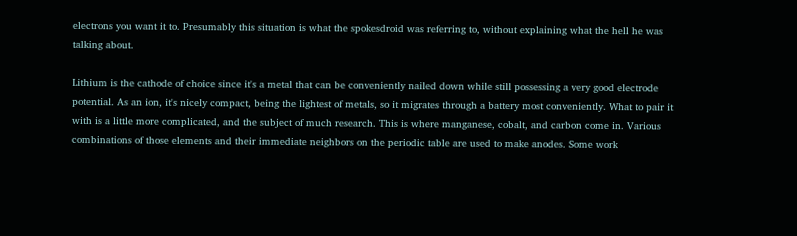electrons you want it to. Presumably this situation is what the spokesdroid was referring to, without explaining what the hell he was talking about.

Lithium is the cathode of choice since it's a metal that can be conveniently nailed down while still possessing a very good electrode potential. As an ion, it's nicely compact, being the lightest of metals, so it migrates through a battery most conveniently. What to pair it with is a little more complicated, and the subject of much research. This is where manganese, cobalt, and carbon come in. Various combinations of those elements and their immediate neighbors on the periodic table are used to make anodes. Some work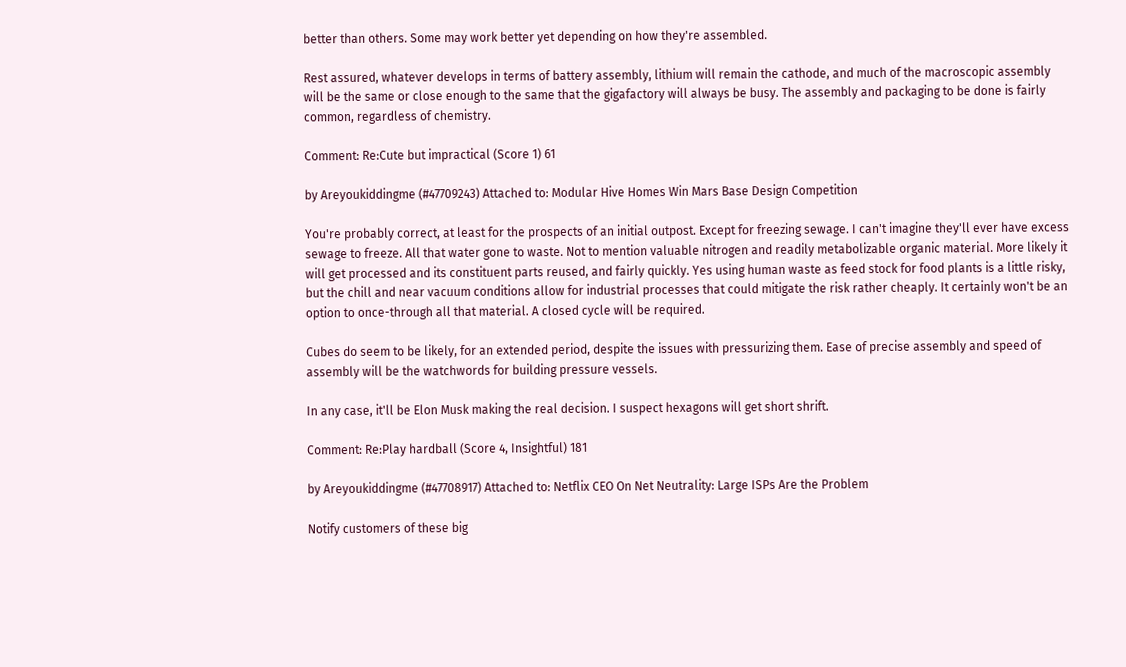better than others. Some may work better yet depending on how they're assembled.

Rest assured, whatever develops in terms of battery assembly, lithium will remain the cathode, and much of the macroscopic assembly will be the same or close enough to the same that the gigafactory will always be busy. The assembly and packaging to be done is fairly common, regardless of chemistry.

Comment: Re:Cute but impractical (Score 1) 61

by Areyoukiddingme (#47709243) Attached to: Modular Hive Homes Win Mars Base Design Competition

You're probably correct, at least for the prospects of an initial outpost. Except for freezing sewage. I can't imagine they'll ever have excess sewage to freeze. All that water gone to waste. Not to mention valuable nitrogen and readily metabolizable organic material. More likely it will get processed and its constituent parts reused, and fairly quickly. Yes using human waste as feed stock for food plants is a little risky, but the chill and near vacuum conditions allow for industrial processes that could mitigate the risk rather cheaply. It certainly won't be an option to once-through all that material. A closed cycle will be required.

Cubes do seem to be likely, for an extended period, despite the issues with pressurizing them. Ease of precise assembly and speed of assembly will be the watchwords for building pressure vessels.

In any case, it'll be Elon Musk making the real decision. I suspect hexagons will get short shrift.

Comment: Re:Play hardball (Score 4, Insightful) 181

by Areyoukiddingme (#47708917) Attached to: Netflix CEO On Net Neutrality: Large ISPs Are the Problem

Notify customers of these big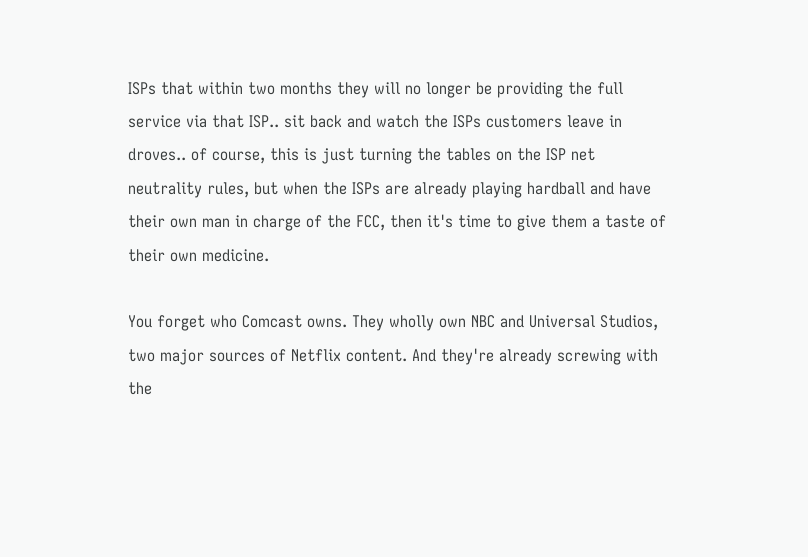ISPs that within two months they will no longer be providing the full service via that ISP.. sit back and watch the ISPs customers leave in droves.. of course, this is just turning the tables on the ISP net neutrality rules, but when the ISPs are already playing hardball and have their own man in charge of the FCC, then it's time to give them a taste of their own medicine.

You forget who Comcast owns. They wholly own NBC and Universal Studios, two major sources of Netflix content. And they're already screwing with the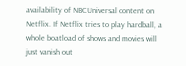availability of NBCUniversal content on Netflix. If Netflix tries to play hardball, a whole boatload of shows and movies will just vanish out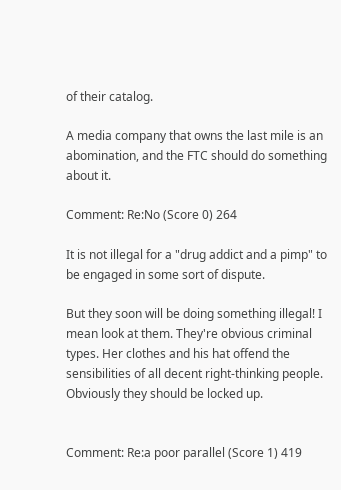of their catalog.

A media company that owns the last mile is an abomination, and the FTC should do something about it.

Comment: Re:No (Score 0) 264

It is not illegal for a "drug addict and a pimp" to be engaged in some sort of dispute.

But they soon will be doing something illegal! I mean look at them. They're obvious criminal types. Her clothes and his hat offend the sensibilities of all decent right-thinking people. Obviously they should be locked up.


Comment: Re:a poor parallel (Score 1) 419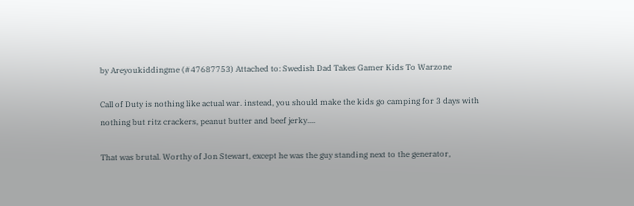by Areyoukiddingme (#47687753) Attached to: Swedish Dad Takes Gamer Kids To Warzone

Call of Duty is nothing like actual war. instead, you should make the kids go camping for 3 days with nothing but ritz crackers, peanut butter and beef jerky....

That was brutal. Worthy of Jon Stewart, except he was the guy standing next to the generator,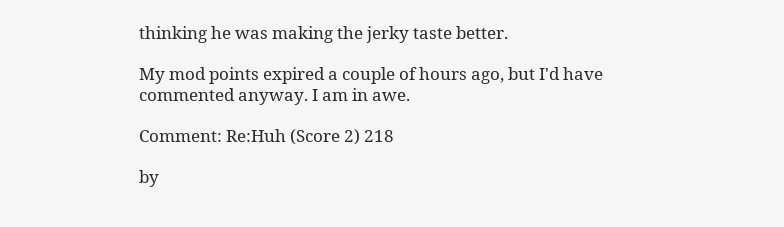thinking he was making the jerky taste better.

My mod points expired a couple of hours ago, but I'd have commented anyway. I am in awe.

Comment: Re:Huh (Score 2) 218

by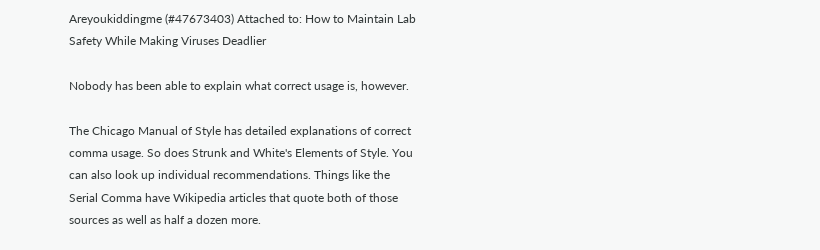Areyoukiddingme (#47673403) Attached to: How to Maintain Lab Safety While Making Viruses Deadlier

Nobody has been able to explain what correct usage is, however.

The Chicago Manual of Style has detailed explanations of correct comma usage. So does Strunk and White's Elements of Style. You can also look up individual recommendations. Things like the Serial Comma have Wikipedia articles that quote both of those sources as well as half a dozen more.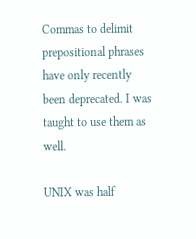Commas to delimit prepositional phrases have only recently been deprecated. I was taught to use them as well.

UNIX was half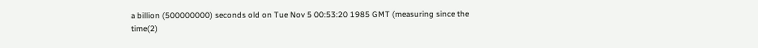a billion (500000000) seconds old on Tue Nov 5 00:53:20 1985 GMT (measuring since the time(2)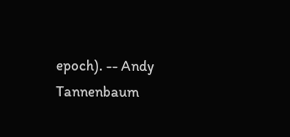epoch). -- Andy Tannenbaum